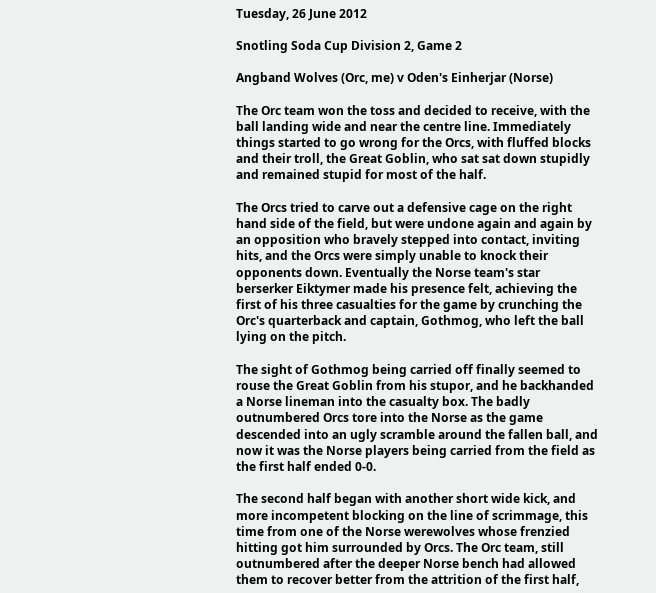Tuesday, 26 June 2012

Snotling Soda Cup Division 2, Game 2

Angband Wolves (Orc, me) v Oden's Einherjar (Norse)

The Orc team won the toss and decided to receive, with the ball landing wide and near the centre line. Immediately things started to go wrong for the Orcs, with fluffed blocks and their troll, the Great Goblin, who sat sat down stupidly and remained stupid for most of the half.

The Orcs tried to carve out a defensive cage on the right hand side of the field, but were undone again and again by an opposition who bravely stepped into contact, inviting hits, and the Orcs were simply unable to knock their opponents down. Eventually the Norse team's star berserker Eiktymer made his presence felt, achieving the first of his three casualties for the game by crunching the Orc's quarterback and captain, Gothmog, who left the ball lying on the pitch.

The sight of Gothmog being carried off finally seemed to rouse the Great Goblin from his stupor, and he backhanded a Norse lineman into the casualty box. The badly outnumbered Orcs tore into the Norse as the game descended into an ugly scramble around the fallen ball, and now it was the Norse players being carried from the field as the first half ended 0-0.

The second half began with another short wide kick, and more incompetent blocking on the line of scrimmage, this time from one of the Norse werewolves whose frenzied hitting got him surrounded by Orcs. The Orc team, still outnumbered after the deeper Norse bench had allowed them to recover better from the attrition of the first half,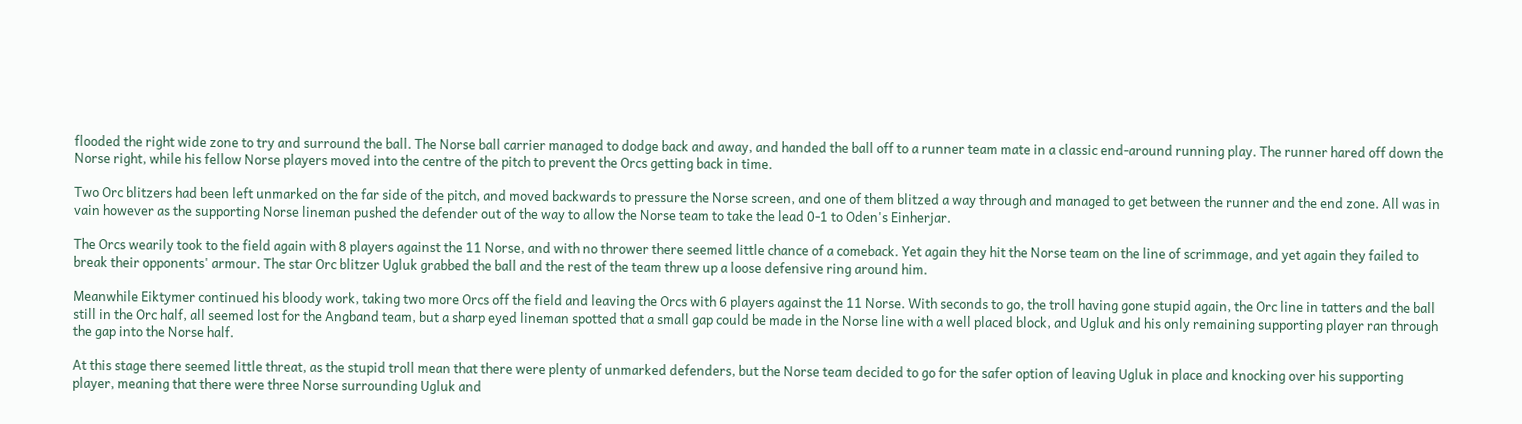flooded the right wide zone to try and surround the ball. The Norse ball carrier managed to dodge back and away, and handed the ball off to a runner team mate in a classic end-around running play. The runner hared off down the Norse right, while his fellow Norse players moved into the centre of the pitch to prevent the Orcs getting back in time.

Two Orc blitzers had been left unmarked on the far side of the pitch, and moved backwards to pressure the Norse screen, and one of them blitzed a way through and managed to get between the runner and the end zone. All was in vain however as the supporting Norse lineman pushed the defender out of the way to allow the Norse team to take the lead 0-1 to Oden's Einherjar.

The Orcs wearily took to the field again with 8 players against the 11 Norse, and with no thrower there seemed little chance of a comeback. Yet again they hit the Norse team on the line of scrimmage, and yet again they failed to break their opponents' armour. The star Orc blitzer Ugluk grabbed the ball and the rest of the team threw up a loose defensive ring around him.

Meanwhile Eiktymer continued his bloody work, taking two more Orcs off the field and leaving the Orcs with 6 players against the 11 Norse. With seconds to go, the troll having gone stupid again, the Orc line in tatters and the ball still in the Orc half, all seemed lost for the Angband team, but a sharp eyed lineman spotted that a small gap could be made in the Norse line with a well placed block, and Ugluk and his only remaining supporting player ran through the gap into the Norse half.

At this stage there seemed little threat, as the stupid troll mean that there were plenty of unmarked defenders, but the Norse team decided to go for the safer option of leaving Ugluk in place and knocking over his supporting player, meaning that there were three Norse surrounding Ugluk and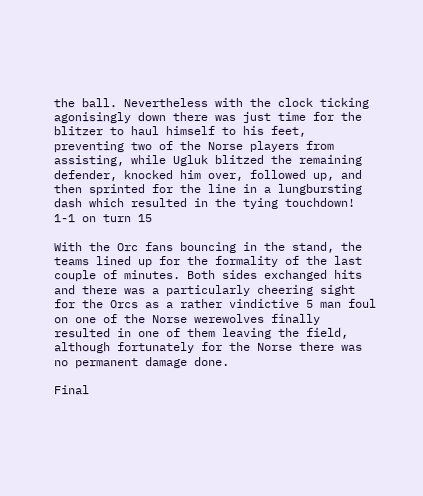the ball. Nevertheless with the clock ticking agonisingly down there was just time for the blitzer to haul himself to his feet, preventing two of the Norse players from assisting, while Ugluk blitzed the remaining defender, knocked him over, followed up, and then sprinted for the line in a lungbursting dash which resulted in the tying touchdown! 1-1 on turn 15

With the Orc fans bouncing in the stand, the teams lined up for the formality of the last couple of minutes. Both sides exchanged hits and there was a particularly cheering sight for the Orcs as a rather vindictive 5 man foul on one of the Norse werewolves finally resulted in one of them leaving the field, although fortunately for the Norse there was no permanent damage done.

Final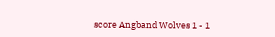score Angband Wolves 1 - 1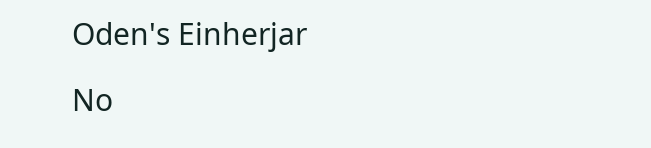Oden's Einherjar

No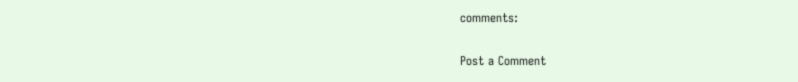comments:

Post a Comment